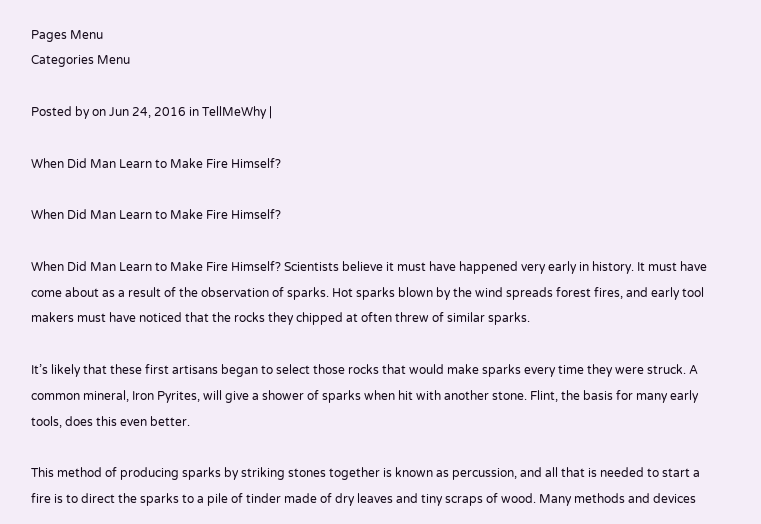Pages Menu
Categories Menu

Posted by on Jun 24, 2016 in TellMeWhy |

When Did Man Learn to Make Fire Himself?

When Did Man Learn to Make Fire Himself?

When Did Man Learn to Make Fire Himself? Scientists believe it must have happened very early in history. It must have come about as a result of the observation of sparks. Hot sparks blown by the wind spreads forest fires, and early tool makers must have noticed that the rocks they chipped at often threw of similar sparks.

It’s likely that these first artisans began to select those rocks that would make sparks every time they were struck. A common mineral, Iron Pyrites, will give a shower of sparks when hit with another stone. Flint, the basis for many early tools, does this even better.

This method of producing sparks by striking stones together is known as percussion, and all that is needed to start a fire is to direct the sparks to a pile of tinder made of dry leaves and tiny scraps of wood. Many methods and devices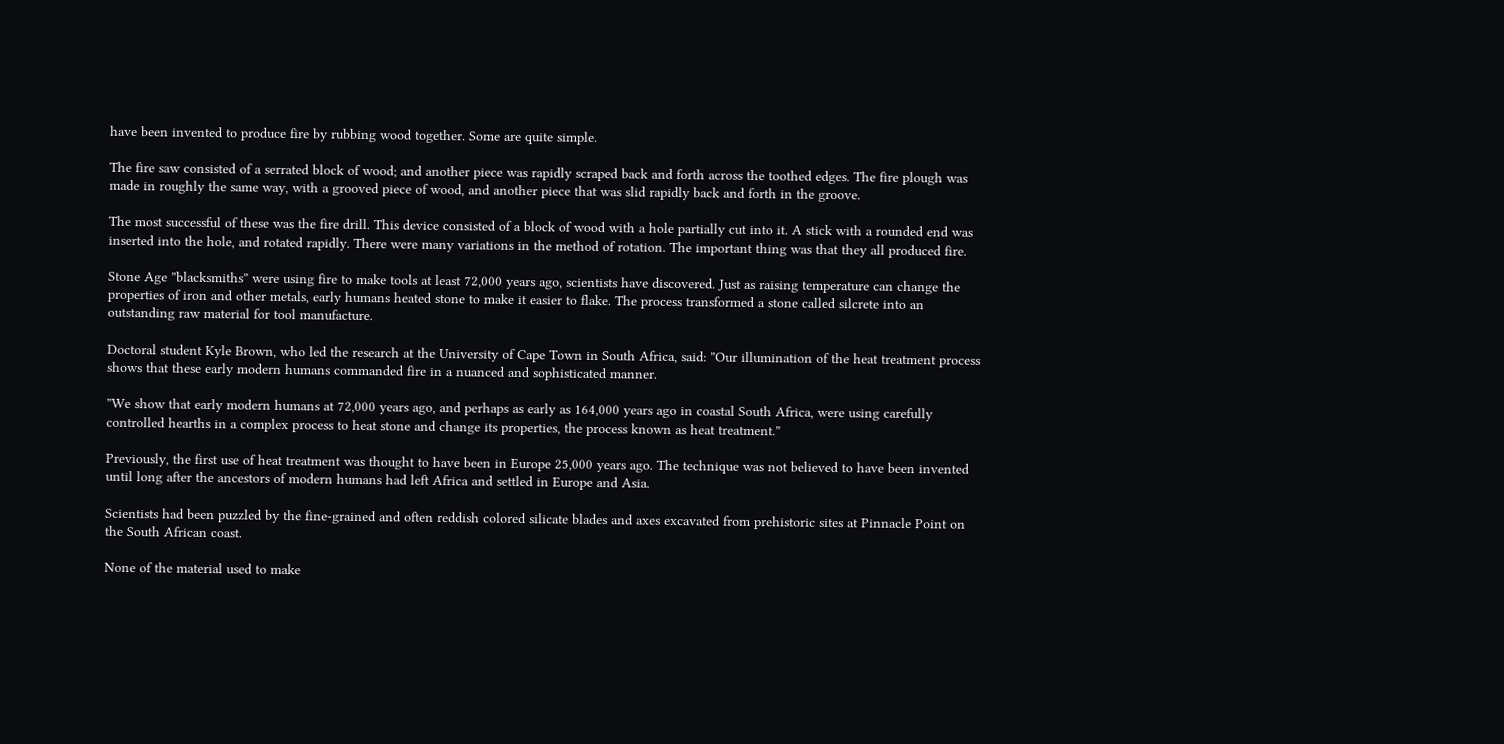have been invented to produce fire by rubbing wood together. Some are quite simple.

The fire saw consisted of a serrated block of wood; and another piece was rapidly scraped back and forth across the toothed edges. The fire plough was made in roughly the same way, with a grooved piece of wood, and another piece that was slid rapidly back and forth in the groove.

The most successful of these was the fire drill. This device consisted of a block of wood with a hole partially cut into it. A stick with a rounded end was inserted into the hole, and rotated rapidly. There were many variations in the method of rotation. The important thing was that they all produced fire.

Stone Age ”blacksmiths” were using fire to make tools at least 72,000 years ago, scientists have discovered. Just as raising temperature can change the properties of iron and other metals, early humans heated stone to make it easier to flake. The process transformed a stone called silcrete into an outstanding raw material for tool manufacture.

Doctoral student Kyle Brown, who led the research at the University of Cape Town in South Africa, said: ”Our illumination of the heat treatment process shows that these early modern humans commanded fire in a nuanced and sophisticated manner.

”We show that early modern humans at 72,000 years ago, and perhaps as early as 164,000 years ago in coastal South Africa, were using carefully controlled hearths in a complex process to heat stone and change its properties, the process known as heat treatment.”

Previously, the first use of heat treatment was thought to have been in Europe 25,000 years ago. The technique was not believed to have been invented until long after the ancestors of modern humans had left Africa and settled in Europe and Asia.

Scientists had been puzzled by the fine-grained and often reddish colored silicate blades and axes excavated from prehistoric sites at Pinnacle Point on the South African coast.

None of the material used to make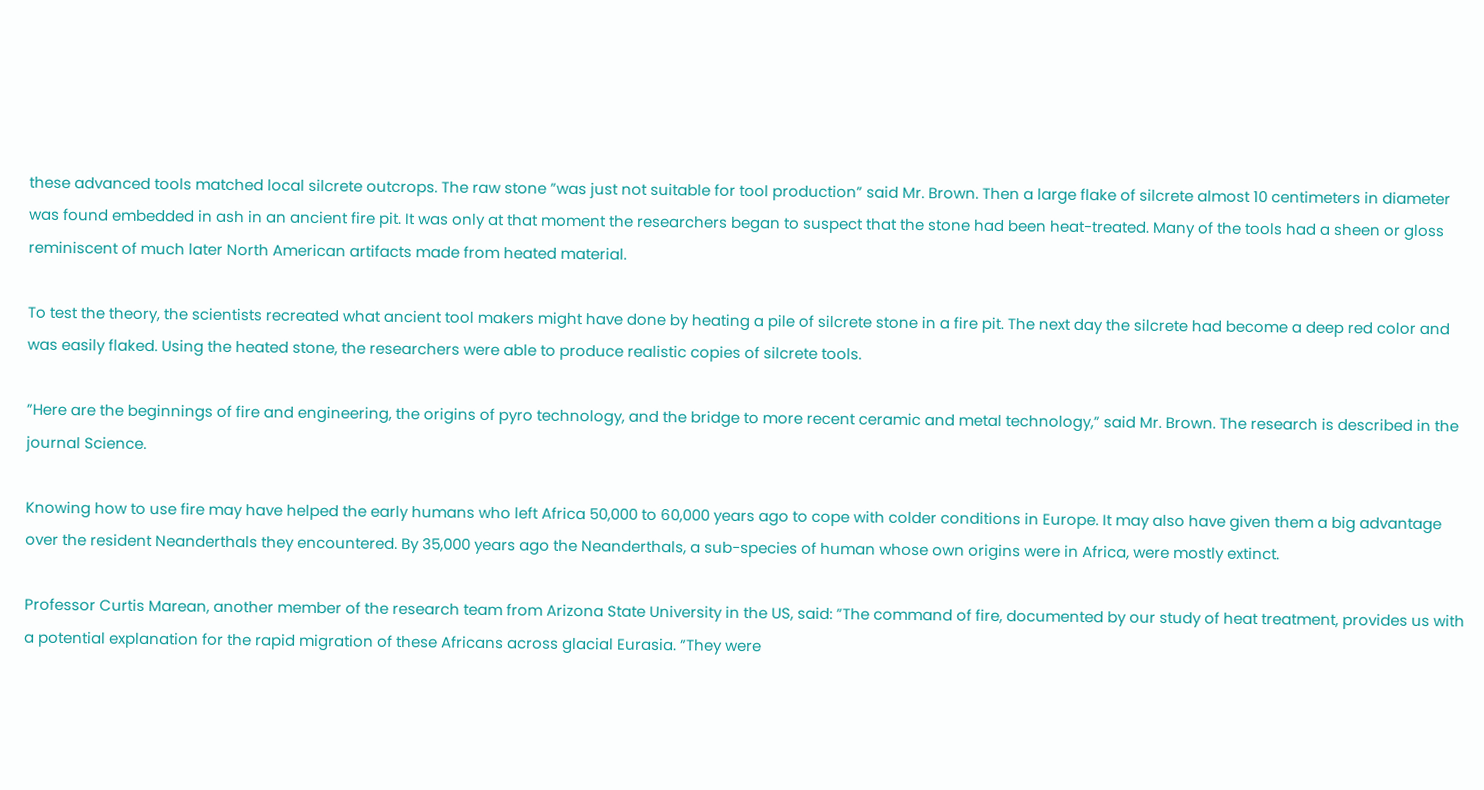these advanced tools matched local silcrete outcrops. The raw stone ”was just not suitable for tool production” said Mr. Brown. Then a large flake of silcrete almost 10 centimeters in diameter was found embedded in ash in an ancient fire pit. It was only at that moment the researchers began to suspect that the stone had been heat-treated. Many of the tools had a sheen or gloss reminiscent of much later North American artifacts made from heated material.

To test the theory, the scientists recreated what ancient tool makers might have done by heating a pile of silcrete stone in a fire pit. The next day the silcrete had become a deep red color and was easily flaked. Using the heated stone, the researchers were able to produce realistic copies of silcrete tools.

”Here are the beginnings of fire and engineering, the origins of pyro technology, and the bridge to more recent ceramic and metal technology,” said Mr. Brown. The research is described in the journal Science.

Knowing how to use fire may have helped the early humans who left Africa 50,000 to 60,000 years ago to cope with colder conditions in Europe. It may also have given them a big advantage over the resident Neanderthals they encountered. By 35,000 years ago the Neanderthals, a sub-species of human whose own origins were in Africa, were mostly extinct.

Professor Curtis Marean, another member of the research team from Arizona State University in the US, said: ”The command of fire, documented by our study of heat treatment, provides us with a potential explanation for the rapid migration of these Africans across glacial Eurasia. ”They were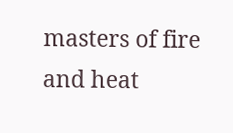masters of fire and heat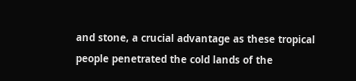and stone, a crucial advantage as these tropical people penetrated the cold lands of the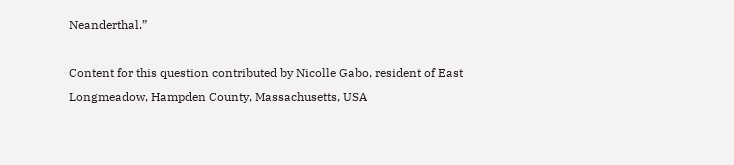Neanderthal.”

Content for this question contributed by Nicolle Gabo, resident of East Longmeadow, Hampden County, Massachusetts, USA